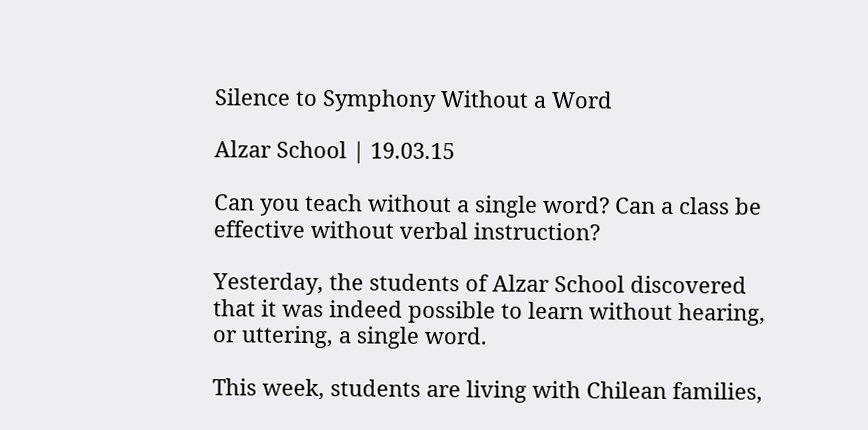Silence to Symphony Without a Word

Alzar School | 19.03.15

Can you teach without a single word? Can a class be effective without verbal instruction?

Yesterday, the students of Alzar School discovered that it was indeed possible to learn without hearing, or uttering, a single word.

This week, students are living with Chilean families,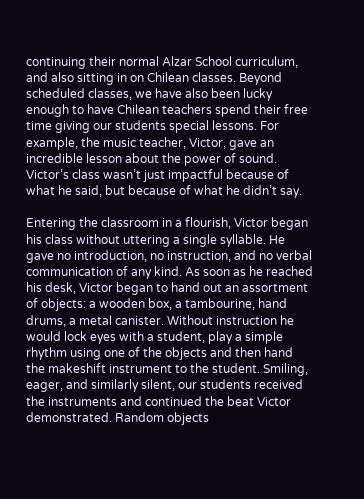continuing their normal Alzar School curriculum, and also sitting in on Chilean classes. Beyond scheduled classes, we have also been lucky enough to have Chilean teachers spend their free time giving our students special lessons. For example, the music teacher, Victor, gave an incredible lesson about the power of sound. Victor’s class wasn’t just impactful because of what he said, but because of what he didn’t say.

Entering the classroom in a flourish, Victor began his class without uttering a single syllable. He gave no introduction, no instruction, and no verbal communication of any kind. As soon as he reached his desk, Victor began to hand out an assortment of objects: a wooden box, a tambourine, hand drums, a metal canister. Without instruction he would lock eyes with a student, play a simple rhythm using one of the objects and then hand the makeshift instrument to the student. Smiling, eager, and similarly silent, our students received the instruments and continued the beat Victor demonstrated. Random objects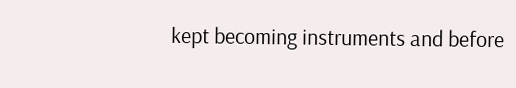kept becoming instruments and before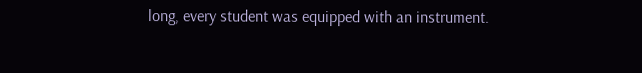long, every student was equipped with an instrument.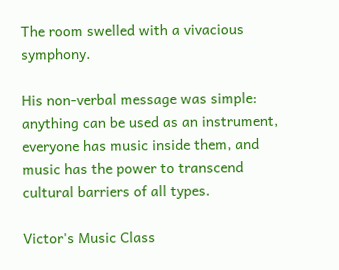The room swelled with a vivacious symphony.

His non-verbal message was simple: anything can be used as an instrument, everyone has music inside them, and music has the power to transcend cultural barriers of all types.

Victor's Music Class